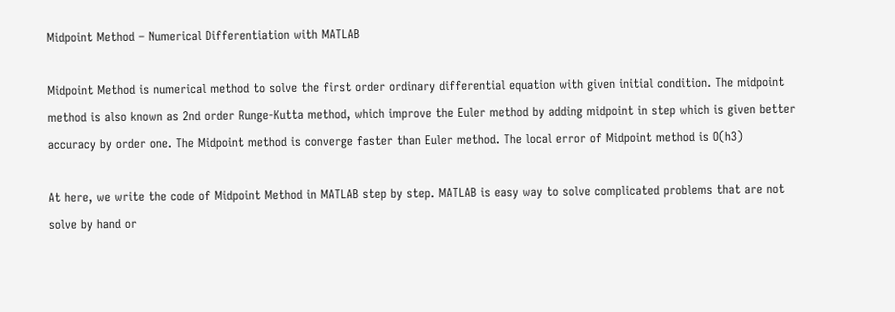Midpoint Method – Numerical Differentiation with MATLAB

Midpoint Method is numerical method to solve the first order ordinary differential equation with given initial condition. The midpoint method is also known as 2nd order Runge-Kutta method, which improve the Euler method by adding midpoint in step which is given better accuracy by order one. The Midpoint method is converge faster than Euler method. The local error of Midpoint method is O(h3)

At here, we write the code of Midpoint Method in MATLAB step by step. MATLAB is easy way to solve complicated problems that are not solve by hand or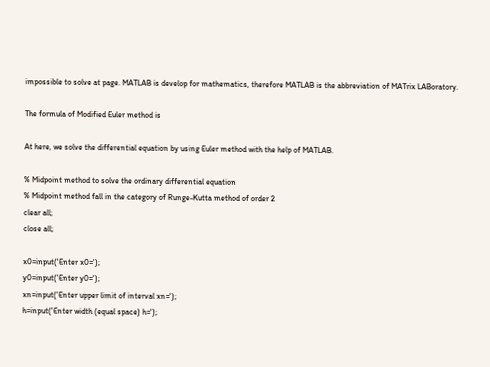impossible to solve at page. MATLAB is develop for mathematics, therefore MATLAB is the abbreviation of MATrix LABoratory.

The formula of Modified Euler method is

At here, we solve the differential equation by using Euler method with the help of MATLAB.

% Midpoint method to solve the ordinary differential equation
% Midpoint method fall in the category of Runge-Kutta method of order 2
clear all;
close all;

x0=input('Enter x0=');
y0=input('Enter y0=');
xn=input('Enter upper limit of interval xn=');
h=input('Enter width (equal space) h=');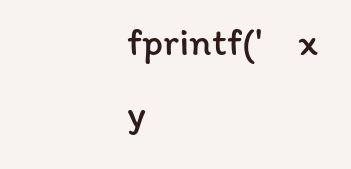fprintf('    x              y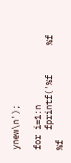ynew\n');

for i=1:n
    fprintf('%f      %f       %f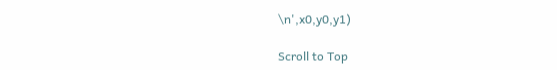\n',x0,y0,y1)

Scroll to Top